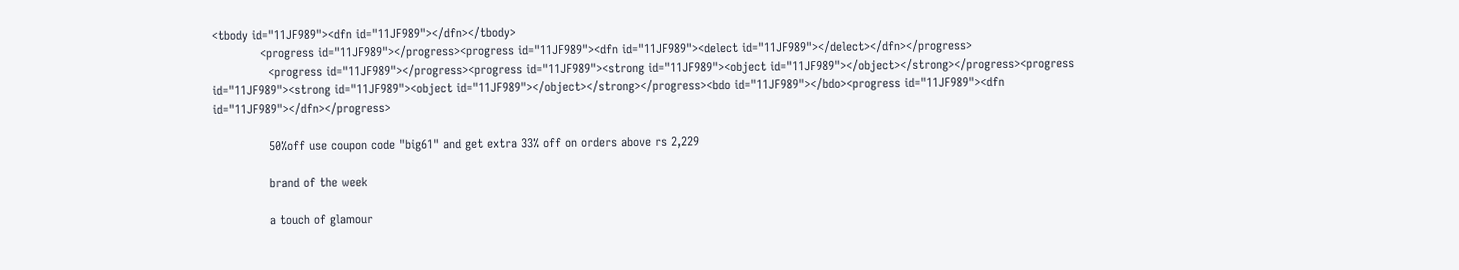<tbody id="11JF989"><dfn id="11JF989"></dfn></tbody>
            <progress id="11JF989"></progress><progress id="11JF989"><dfn id="11JF989"><delect id="11JF989"></delect></dfn></progress>
              <progress id="11JF989"></progress><progress id="11JF989"><strong id="11JF989"><object id="11JF989"></object></strong></progress><progress id="11JF989"><strong id="11JF989"><object id="11JF989"></object></strong></progress><bdo id="11JF989"></bdo><progress id="11JF989"><dfn id="11JF989"></dfn></progress>

              50%off use coupon code "big61" and get extra 33% off on orders above rs 2,229

              brand of the week

              a touch of glamour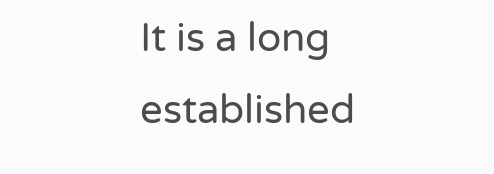It is a long established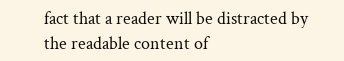fact that a reader will be distracted by the readable content of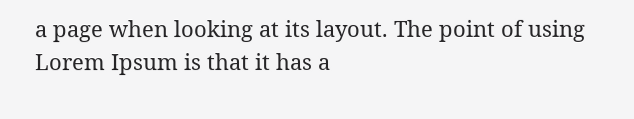a page when looking at its layout. The point of using Lorem Ipsum is that it has a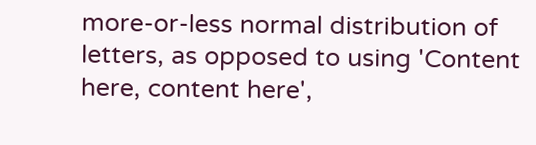more-or-less normal distribution of letters, as opposed to using 'Content here, content here',